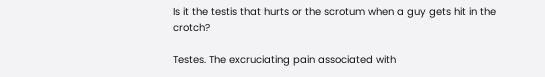Is it the testis that hurts or the scrotum when a guy gets hit in the crotch?

Testes. The excruciating pain associated with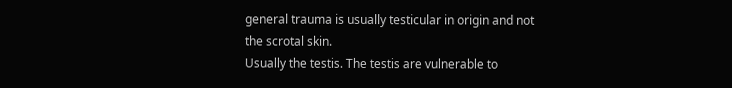general trauma is usually testicular in origin and not the scrotal skin.
Usually the testis. The testis are vulnerable to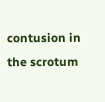contusion in the scrotum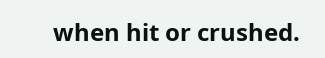when hit or crushed.